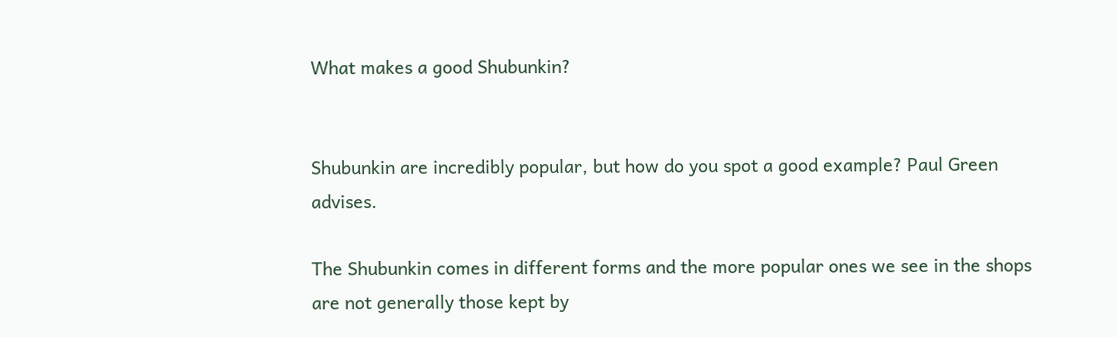What makes a good Shubunkin?


Shubunkin are incredibly popular, but how do you spot a good example? Paul Green advises.

The Shubunkin comes in different forms and the more popular ones we see in the shops are not generally those kept by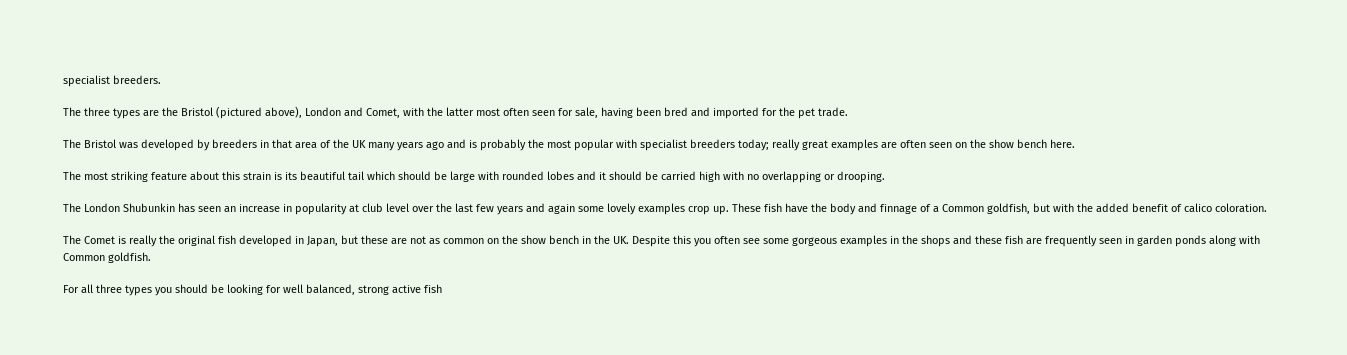specialist breeders.

The three types are the Bristol (pictured above), London and Comet, with the latter most often seen for sale, having been bred and imported for the pet trade.

The Bristol was developed by breeders in that area of the UK many years ago and is probably the most popular with specialist breeders today; really great examples are often seen on the show bench here.

The most striking feature about this strain is its beautiful tail which should be large with rounded lobes and it should be carried high with no overlapping or drooping.

The London Shubunkin has seen an increase in popularity at club level over the last few years and again some lovely examples crop up. These fish have the body and finnage of a Common goldfish, but with the added benefit of calico coloration.

The Comet is really the original fish developed in Japan, but these are not as common on the show bench in the UK. Despite this you often see some gorgeous examples in the shops and these fish are frequently seen in garden ponds along with Common goldfish.

For all three types you should be looking for well balanced, strong active fish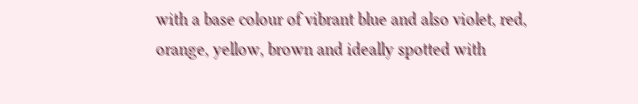with a base colour of vibrant blue and also violet, red, orange, yellow, brown and ideally spotted with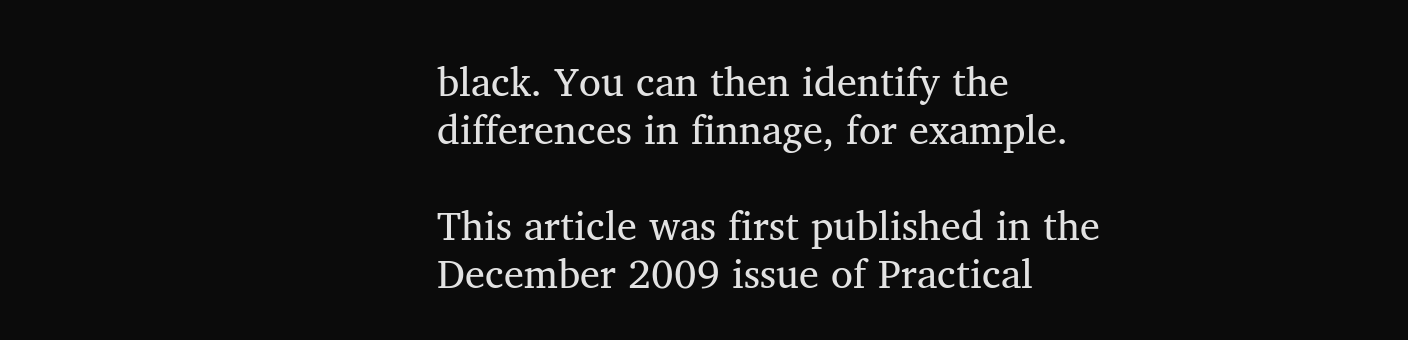black. You can then identify the differences in finnage, for example.

This article was first published in the December 2009 issue of Practical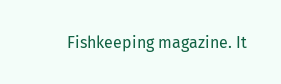Fishkeeping magazine. It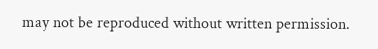may not be reproduced without written permission.